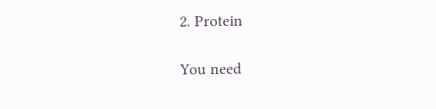2. Protein

You need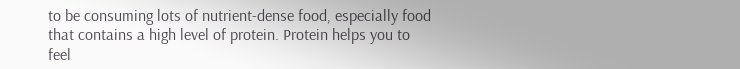to be consuming lots of nutrient-dense food, especially food that contains a high level of protein. Protein helps you to feel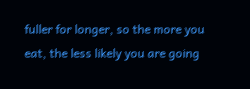fuller for longer, so the more you eat, the less likely you are going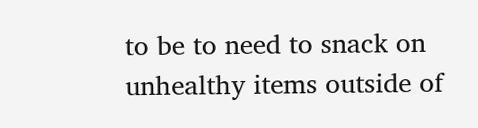to be to need to snack on unhealthy items outside of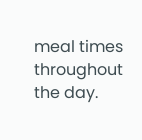meal times throughout the day.